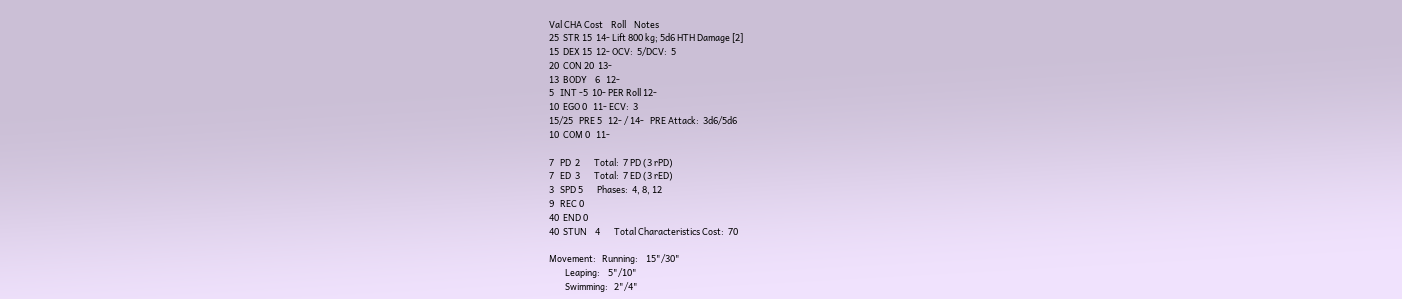Val CHA Cost    Roll    Notes
25  STR 15  14- Lift 800 kg; 5d6 HTH Damage [2]
15  DEX 15  12- OCV:  5/DCV:  5
20  CON 20  13-
13  BODY    6   12-
5   INT -5  10- PER Roll 12-
10  EGO 0   11- ECV:  3
15/25   PRE 5   12- / 14-   PRE Attack:  3d6/5d6
10  COM 0   11-

7   PD  2       Total:  7 PD (3 rPD)
7   ED  3       Total:  7 ED (3 rED)
3   SPD 5       Phases:  4, 8, 12
9   REC 0
40  END 0
40  STUN    4       Total Characteristics Cost:  70

Movement:   Running:    15"/30"
        Leaping:    5"/10"
        Swimming:   2"/4"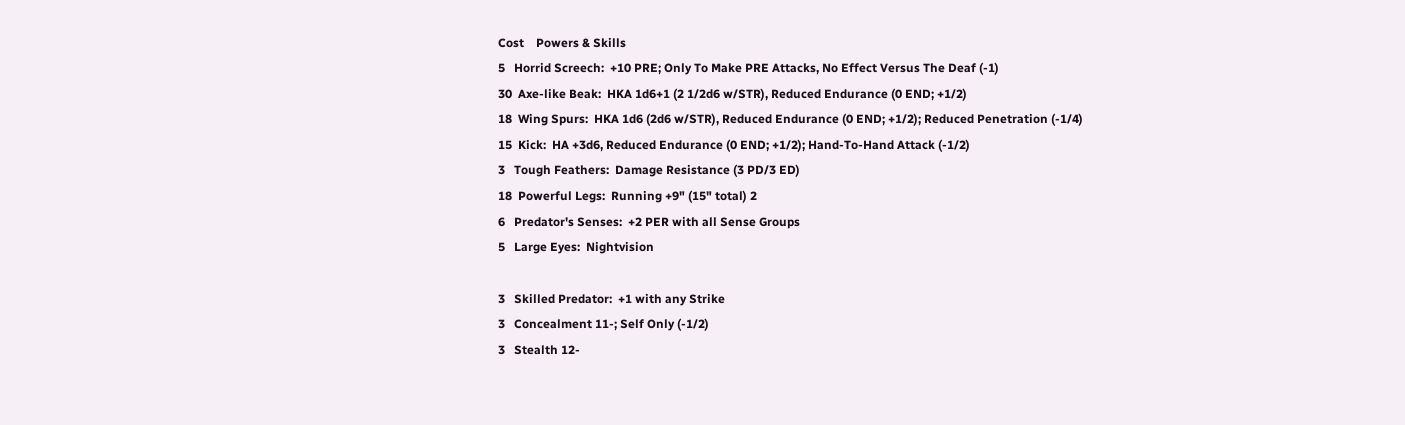Cost    Powers & Skills
5   Horrid Screech:  +10 PRE; Only To Make PRE Attacks, No Effect Versus The Deaf (-1)
30  Axe-like Beak:  HKA 1d6+1 (2 1/2d6 w/STR), Reduced Endurance (0 END; +1/2)
18  Wing Spurs:  HKA 1d6 (2d6 w/STR), Reduced Endurance (0 END; +1/2); Reduced Penetration (-1/4)
15  Kick:  HA +3d6, Reduced Endurance (0 END; +1/2); Hand-To-Hand Attack (-1/2)
3   Tough Feathers:  Damage Resistance (3 PD/3 ED)
18  Powerful Legs:  Running +9" (15" total) 2
6   Predator's Senses:  +2 PER with all Sense Groups
5   Large Eyes:  Nightvision

3   Skilled Predator:  +1 with any Strike
3   Concealment 11-; Self Only (-1/2)
3   Stealth 12-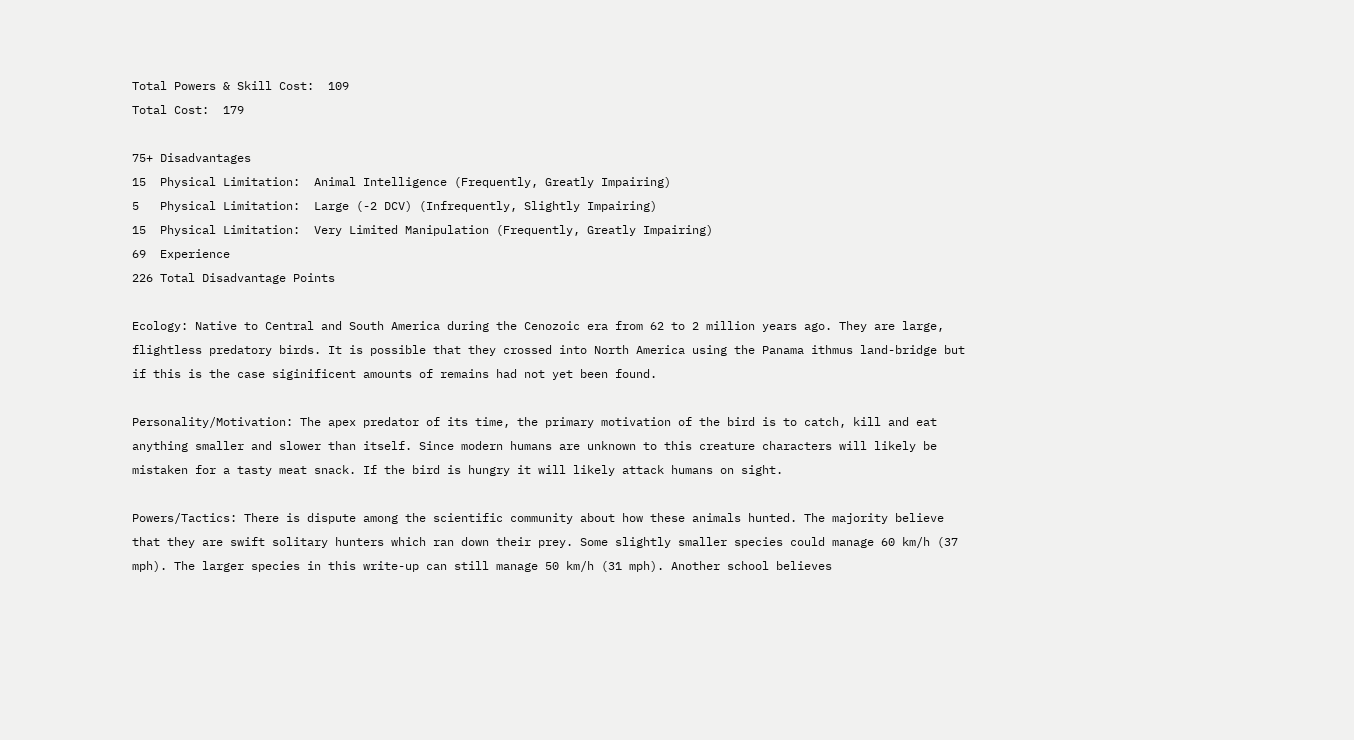Total Powers & Skill Cost:  109
Total Cost:  179

75+ Disadvantages
15  Physical Limitation:  Animal Intelligence (Frequently, Greatly Impairing)
5   Physical Limitation:  Large (-2 DCV) (Infrequently, Slightly Impairing)
15  Physical Limitation:  Very Limited Manipulation (Frequently, Greatly Impairing)
69  Experience
226 Total Disadvantage Points

Ecology: Native to Central and South America during the Cenozoic era from 62 to 2 million years ago. They are large, flightless predatory birds. It is possible that they crossed into North America using the Panama ithmus land-bridge but if this is the case siginificent amounts of remains had not yet been found.

Personality/Motivation: The apex predator of its time, the primary motivation of the bird is to catch, kill and eat anything smaller and slower than itself. Since modern humans are unknown to this creature characters will likely be mistaken for a tasty meat snack. If the bird is hungry it will likely attack humans on sight.

Powers/Tactics: There is dispute among the scientific community about how these animals hunted. The majority believe that they are swift solitary hunters which ran down their prey. Some slightly smaller species could manage 60 km/h (37 mph). The larger species in this write-up can still manage 50 km/h (31 mph). Another school believes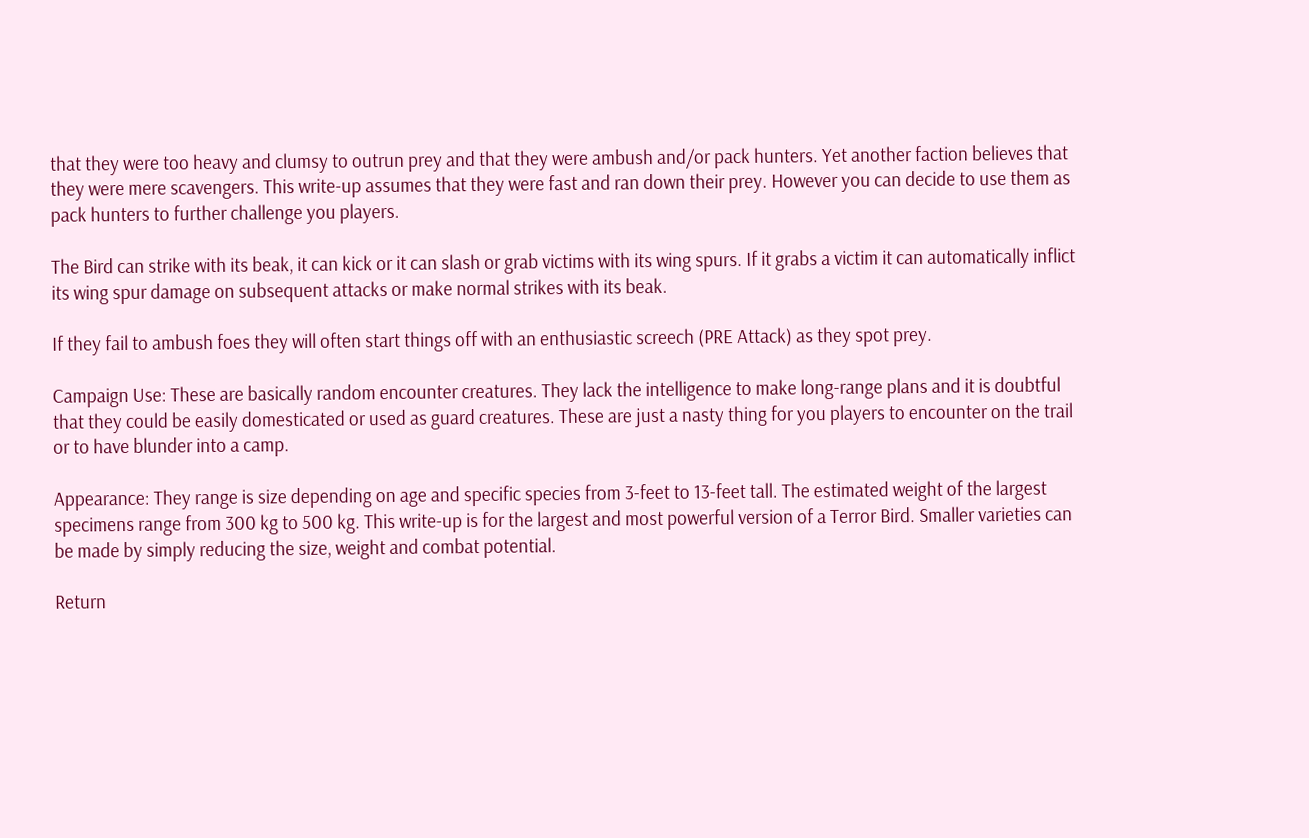that they were too heavy and clumsy to outrun prey and that they were ambush and/or pack hunters. Yet another faction believes that they were mere scavengers. This write-up assumes that they were fast and ran down their prey. However you can decide to use them as pack hunters to further challenge you players.

The Bird can strike with its beak, it can kick or it can slash or grab victims with its wing spurs. If it grabs a victim it can automatically inflict its wing spur damage on subsequent attacks or make normal strikes with its beak.

If they fail to ambush foes they will often start things off with an enthusiastic screech (PRE Attack) as they spot prey.

Campaign Use: These are basically random encounter creatures. They lack the intelligence to make long-range plans and it is doubtful that they could be easily domesticated or used as guard creatures. These are just a nasty thing for you players to encounter on the trail or to have blunder into a camp.

Appearance: They range is size depending on age and specific species from 3-feet to 13-feet tall. The estimated weight of the largest specimens range from 300 kg to 500 kg. This write-up is for the largest and most powerful version of a Terror Bird. Smaller varieties can be made by simply reducing the size, weight and combat potential.

Return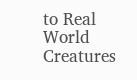to Real World Creatures